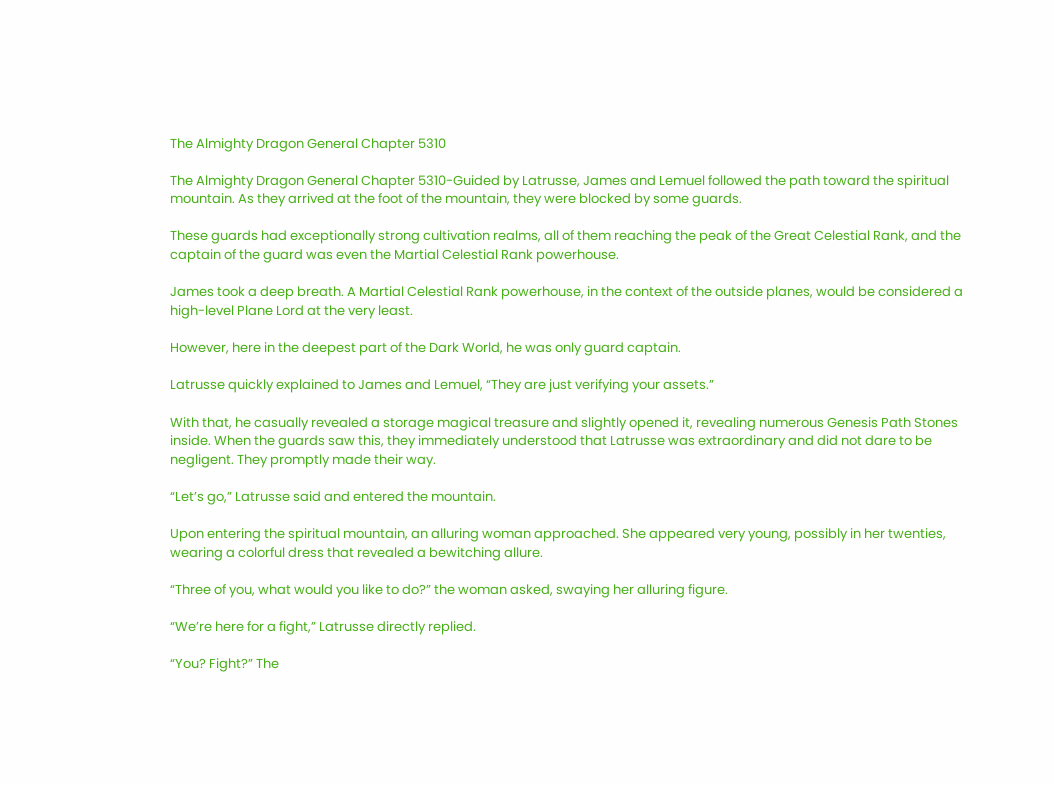The Almighty Dragon General Chapter 5310

The Almighty Dragon General Chapter 5310-Guided by Latrusse, James and Lemuel followed the path toward the spiritual mountain. As they arrived at the foot of the mountain, they were blocked by some guards.

These guards had exceptionally strong cultivation realms, all of them reaching the peak of the Great Celestial Rank, and the captain of the guard was even the Martial Celestial Rank powerhouse.

James took a deep breath. A Martial Celestial Rank powerhouse, in the context of the outside planes, would be considered a high-level Plane Lord at the very least.

However, here in the deepest part of the Dark World, he was only guard captain.

Latrusse quickly explained to James and Lemuel, “They are just verifying your assets.”

With that, he casually revealed a storage magical treasure and slightly opened it, revealing numerous Genesis Path Stones inside. When the guards saw this, they immediately understood that Latrusse was extraordinary and did not dare to be negligent. They promptly made their way.

“Let’s go,” Latrusse said and entered the mountain.

Upon entering the spiritual mountain, an alluring woman approached. She appeared very young, possibly in her twenties, wearing a colorful dress that revealed a bewitching allure.

“Three of you, what would you like to do?” the woman asked, swaying her alluring figure.

“We’re here for a fight,” Latrusse directly replied.

“You? Fight?” The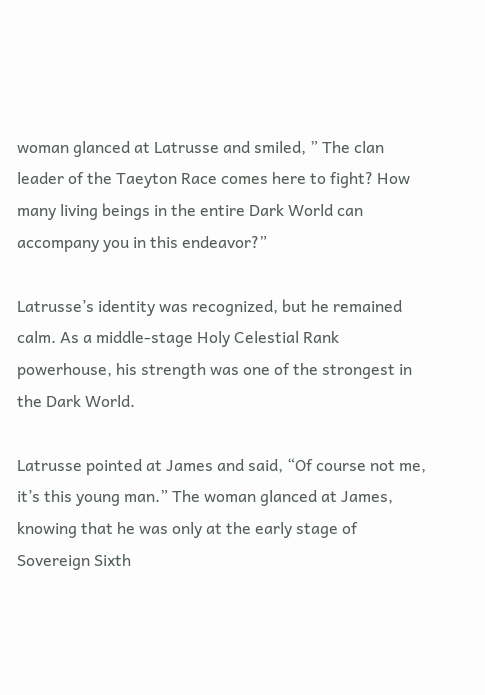woman glanced at Latrusse and smiled, ” The clan leader of the Taeyton Race comes here to fight? How many living beings in the entire Dark World can accompany you in this endeavor?”

Latrusse’s identity was recognized, but he remained calm. As a middle-stage Holy Celestial Rank powerhouse, his strength was one of the strongest in the Dark World.

Latrusse pointed at James and said, “Of course not me, it’s this young man.” The woman glanced at James, knowing that he was only at the early stage of Sovereign Sixth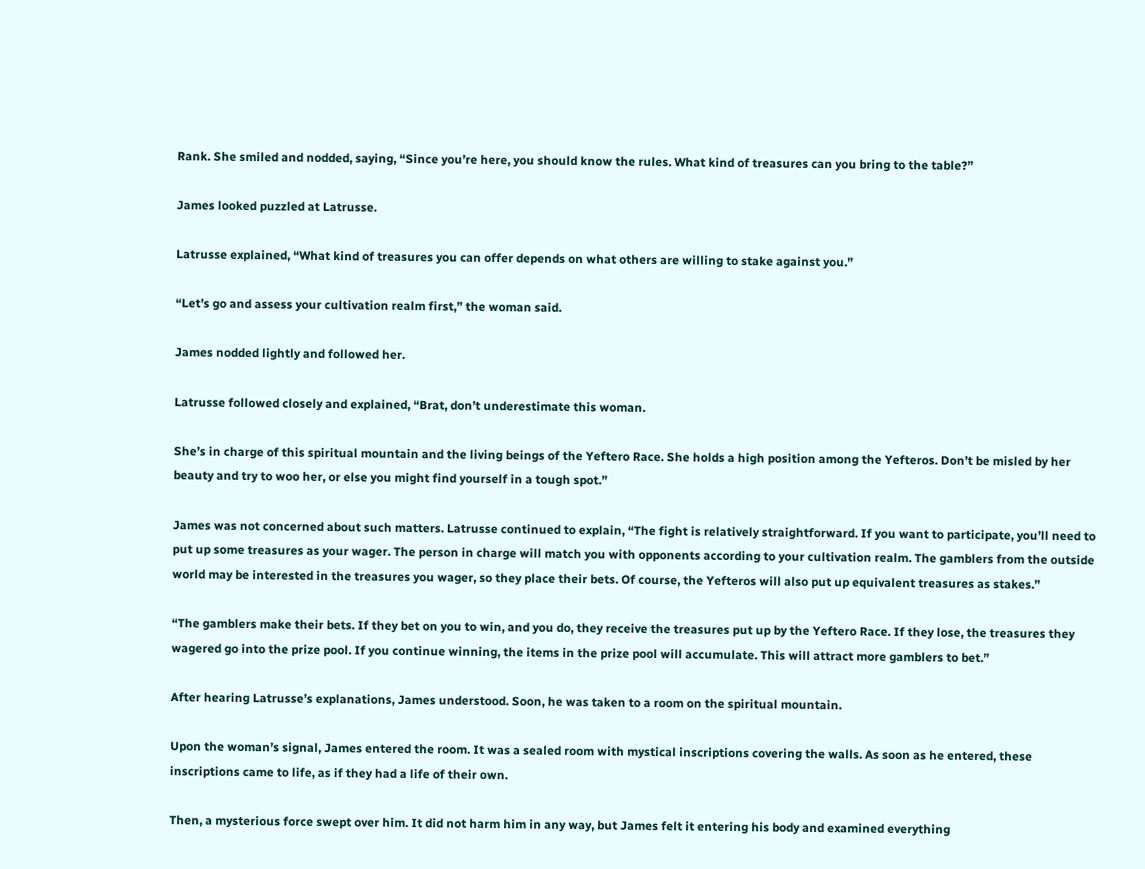Rank. She smiled and nodded, saying, “Since you’re here, you should know the rules. What kind of treasures can you bring to the table?”

James looked puzzled at Latrusse.

Latrusse explained, “What kind of treasures you can offer depends on what others are willing to stake against you.”

“Let’s go and assess your cultivation realm first,” the woman said.

James nodded lightly and followed her.

Latrusse followed closely and explained, “Brat, don’t underestimate this woman.

She’s in charge of this spiritual mountain and the living beings of the Yeftero Race. She holds a high position among the Yefteros. Don’t be misled by her beauty and try to woo her, or else you might find yourself in a tough spot.”

James was not concerned about such matters. Latrusse continued to explain, “The fight is relatively straightforward. If you want to participate, you’ll need to put up some treasures as your wager. The person in charge will match you with opponents according to your cultivation realm. The gamblers from the outside world may be interested in the treasures you wager, so they place their bets. Of course, the Yefteros will also put up equivalent treasures as stakes.”

“The gamblers make their bets. If they bet on you to win, and you do, they receive the treasures put up by the Yeftero Race. If they lose, the treasures they wagered go into the prize pool. If you continue winning, the items in the prize pool will accumulate. This will attract more gamblers to bet.”

After hearing Latrusse’s explanations, James understood. Soon, he was taken to a room on the spiritual mountain.

Upon the woman’s signal, James entered the room. It was a sealed room with mystical inscriptions covering the walls. As soon as he entered, these inscriptions came to life, as if they had a life of their own.

Then, a mysterious force swept over him. It did not harm him in any way, but James felt it entering his body and examined everything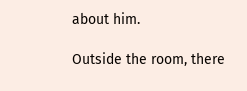about him.

Outside the room, there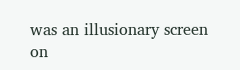was an illusionary screen on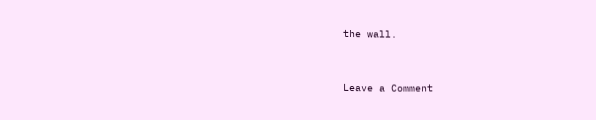the wall.


Leave a Comment